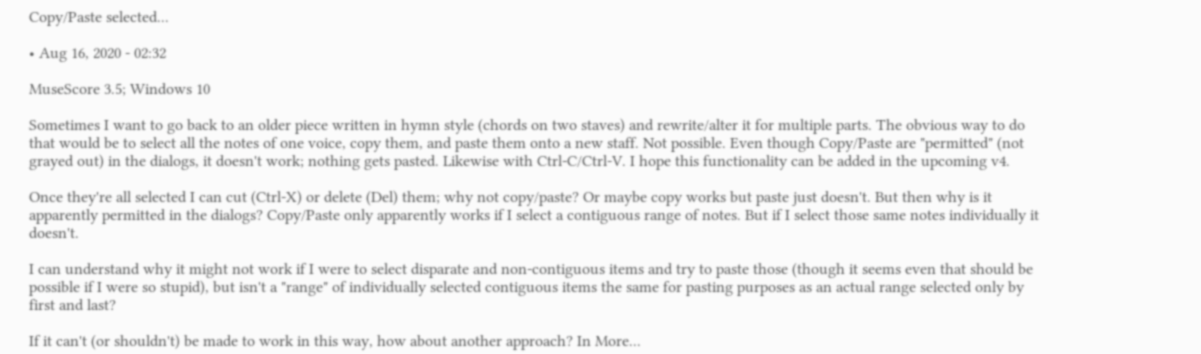Copy/Paste selected...

• Aug 16, 2020 - 02:32

MuseScore 3.5; Windows 10

Sometimes I want to go back to an older piece written in hymn style (chords on two staves) and rewrite/alter it for multiple parts. The obvious way to do that would be to select all the notes of one voice, copy them, and paste them onto a new staff. Not possible. Even though Copy/Paste are "permitted" (not grayed out) in the dialogs, it doesn't work; nothing gets pasted. Likewise with Ctrl-C/Ctrl-V. I hope this functionality can be added in the upcoming v4.

Once they're all selected I can cut (Ctrl-X) or delete (Del) them; why not copy/paste? Or maybe copy works but paste just doesn't. But then why is it apparently permitted in the dialogs? Copy/Paste only apparently works if I select a contiguous range of notes. But if I select those same notes individually it doesn't.

I can understand why it might not work if I were to select disparate and non-contiguous items and try to paste those (though it seems even that should be possible if I were so stupid), but isn't a "range" of individually selected contiguous items the same for pasting purposes as an actual range selected only by first and last?

If it can't (or shouldn't) be made to work in this way, how about another approach? In More...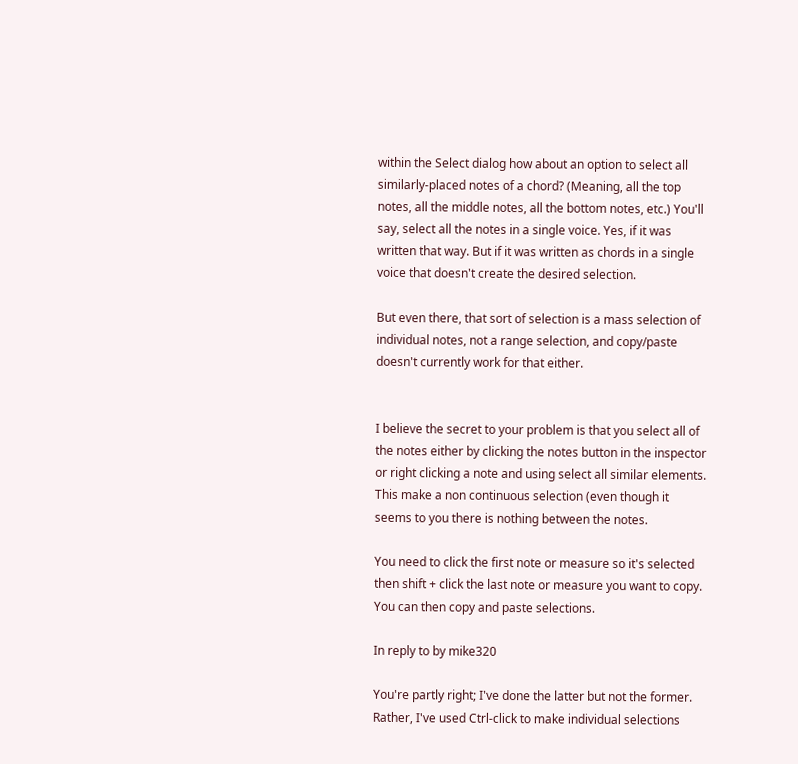within the Select dialog how about an option to select all similarly-placed notes of a chord? (Meaning, all the top notes, all the middle notes, all the bottom notes, etc.) You'll say, select all the notes in a single voice. Yes, if it was written that way. But if it was written as chords in a single voice that doesn't create the desired selection.

But even there, that sort of selection is a mass selection of individual notes, not a range selection, and copy/paste doesn't currently work for that either.


I believe the secret to your problem is that you select all of the notes either by clicking the notes button in the inspector or right clicking a note and using select all similar elements. This make a non continuous selection (even though it seems to you there is nothing between the notes.

You need to click the first note or measure so it's selected then shift + click the last note or measure you want to copy. You can then copy and paste selections.

In reply to by mike320

You're partly right; I've done the latter but not the former. Rather, I've used Ctrl-click to make individual selections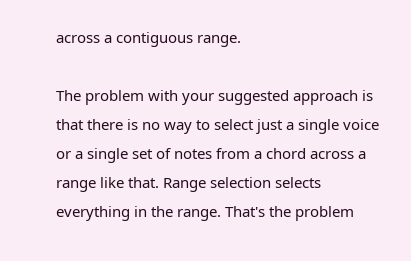across a contiguous range.

The problem with your suggested approach is that there is no way to select just a single voice or a single set of notes from a chord across a range like that. Range selection selects everything in the range. That's the problem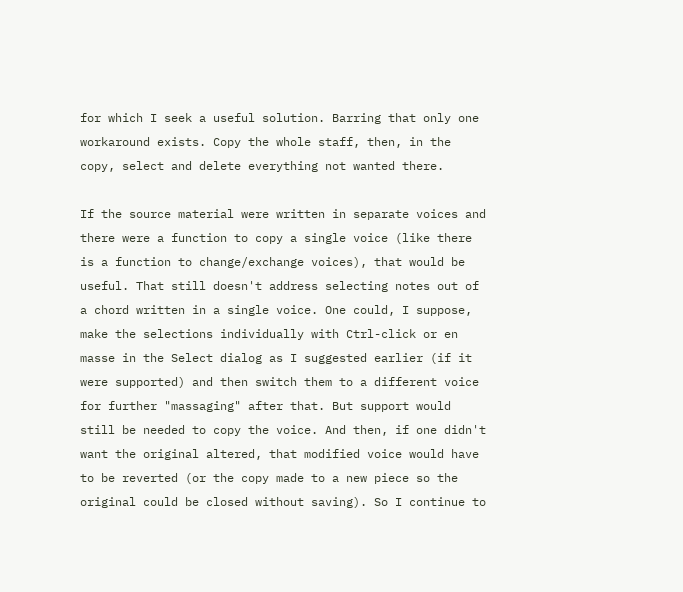for which I seek a useful solution. Barring that only one workaround exists. Copy the whole staff, then, in the copy, select and delete everything not wanted there.

If the source material were written in separate voices and there were a function to copy a single voice (like there is a function to change/exchange voices), that would be useful. That still doesn't address selecting notes out of a chord written in a single voice. One could, I suppose, make the selections individually with Ctrl-click or en masse in the Select dialog as I suggested earlier (if it were supported) and then switch them to a different voice for further "massaging" after that. But support would still be needed to copy the voice. And then, if one didn't want the original altered, that modified voice would have to be reverted (or the copy made to a new piece so the original could be closed without saving). So I continue to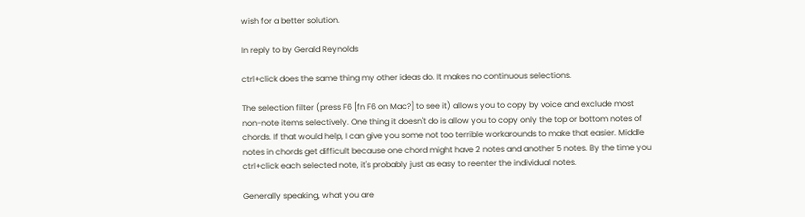wish for a better solution.

In reply to by Gerald Reynolds

ctrl+click does the same thing my other ideas do. It makes no continuous selections.

The selection filter (press F6 [fn F6 on Mac?] to see it) allows you to copy by voice and exclude most non-note items selectively. One thing it doesn't do is allow you to copy only the top or bottom notes of chords. If that would help, I can give you some not too terrible workarounds to make that easier. Middle notes in chords get difficult because one chord might have 2 notes and another 5 notes. By the time you ctrl+click each selected note, it's probably just as easy to reenter the individual notes.

Generally speaking, what you are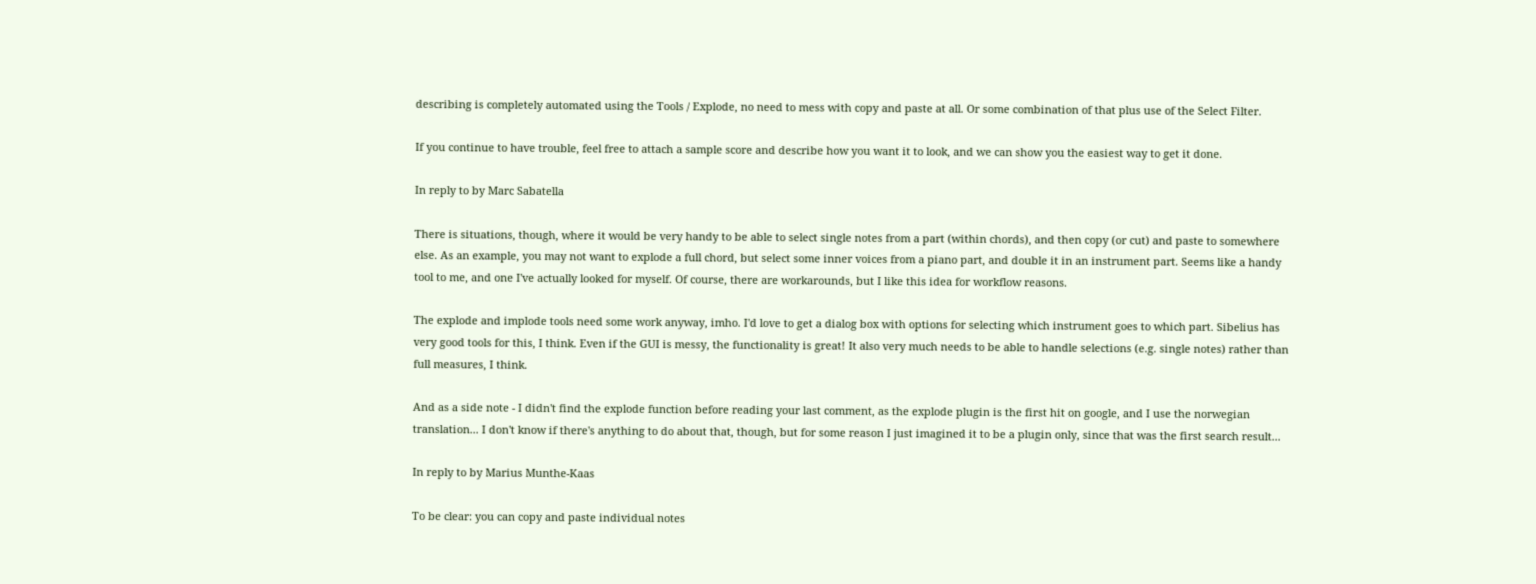describing is completely automated using the Tools / Explode, no need to mess with copy and paste at all. Or some combination of that plus use of the Select Filter.

If you continue to have trouble, feel free to attach a sample score and describe how you want it to look, and we can show you the easiest way to get it done.

In reply to by Marc Sabatella

There is situations, though, where it would be very handy to be able to select single notes from a part (within chords), and then copy (or cut) and paste to somewhere else. As an example, you may not want to explode a full chord, but select some inner voices from a piano part, and double it in an instrument part. Seems like a handy tool to me, and one I've actually looked for myself. Of course, there are workarounds, but I like this idea for workflow reasons.

The explode and implode tools need some work anyway, imho. I'd love to get a dialog box with options for selecting which instrument goes to which part. Sibelius has very good tools for this, I think. Even if the GUI is messy, the functionality is great! It also very much needs to be able to handle selections (e.g. single notes) rather than full measures, I think.

And as a side note - I didn't find the explode function before reading your last comment, as the explode plugin is the first hit on google, and I use the norwegian translation... I don't know if there's anything to do about that, though, but for some reason I just imagined it to be a plugin only, since that was the first search result...

In reply to by Marius Munthe-Kaas

To be clear: you can copy and paste individual notes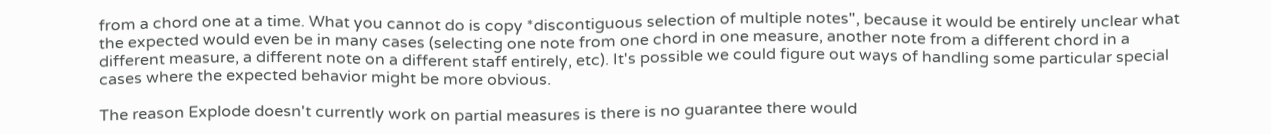from a chord one at a time. What you cannot do is copy *discontiguous selection of multiple notes", because it would be entirely unclear what the expected would even be in many cases (selecting one note from one chord in one measure, another note from a different chord in a different measure, a different note on a different staff entirely, etc). It's possible we could figure out ways of handling some particular special cases where the expected behavior might be more obvious.

The reason Explode doesn't currently work on partial measures is there is no guarantee there would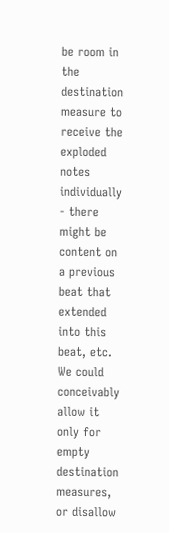be room in the destination measure to receive the exploded notes individually - there might be content on a previous beat that extended into this beat, etc. We could conceivably allow it only for empty destination measures, or disallow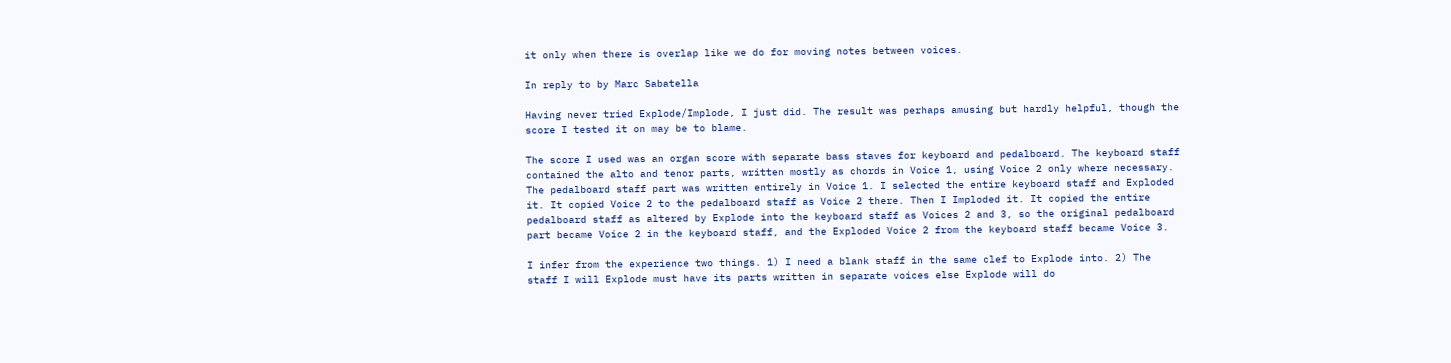it only when there is overlap like we do for moving notes between voices.

In reply to by Marc Sabatella

Having never tried Explode/Implode, I just did. The result was perhaps amusing but hardly helpful, though the score I tested it on may be to blame.

The score I used was an organ score with separate bass staves for keyboard and pedalboard. The keyboard staff contained the alto and tenor parts, written mostly as chords in Voice 1, using Voice 2 only where necessary. The pedalboard staff part was written entirely in Voice 1. I selected the entire keyboard staff and Exploded it. It copied Voice 2 to the pedalboard staff as Voice 2 there. Then I Imploded it. It copied the entire pedalboard staff as altered by Explode into the keyboard staff as Voices 2 and 3, so the original pedalboard part became Voice 2 in the keyboard staff, and the Exploded Voice 2 from the keyboard staff became Voice 3.

I infer from the experience two things. 1) I need a blank staff in the same clef to Explode into. 2) The staff I will Explode must have its parts written in separate voices else Explode will do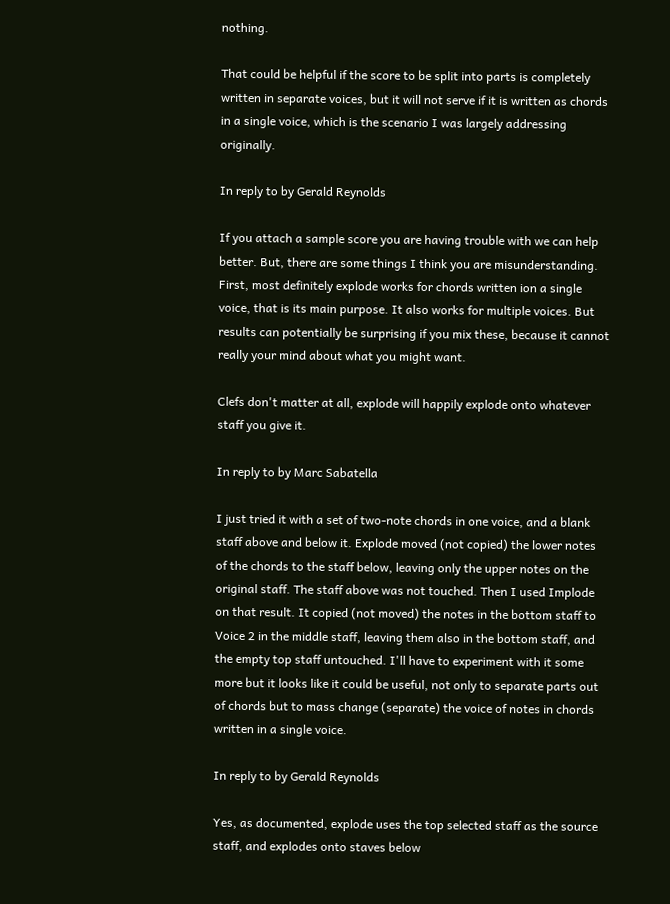nothing.

That could be helpful if the score to be split into parts is completely written in separate voices, but it will not serve if it is written as chords in a single voice, which is the scenario I was largely addressing originally.

In reply to by Gerald Reynolds

If you attach a sample score you are having trouble with we can help better. But, there are some things I think you are misunderstanding. First, most definitely explode works for chords written ion a single voice, that is its main purpose. It also works for multiple voices. But results can potentially be surprising if you mix these, because it cannot really your mind about what you might want.

Clefs don't matter at all, explode will happily explode onto whatever staff you give it.

In reply to by Marc Sabatella

I just tried it with a set of two-note chords in one voice, and a blank staff above and below it. Explode moved (not copied) the lower notes of the chords to the staff below, leaving only the upper notes on the original staff. The staff above was not touched. Then I used Implode on that result. It copied (not moved) the notes in the bottom staff to Voice 2 in the middle staff, leaving them also in the bottom staff, and the empty top staff untouched. I'll have to experiment with it some more but it looks like it could be useful, not only to separate parts out of chords but to mass change (separate) the voice of notes in chords written in a single voice.

In reply to by Gerald Reynolds

Yes, as documented, explode uses the top selected staff as the source staff, and explodes onto staves below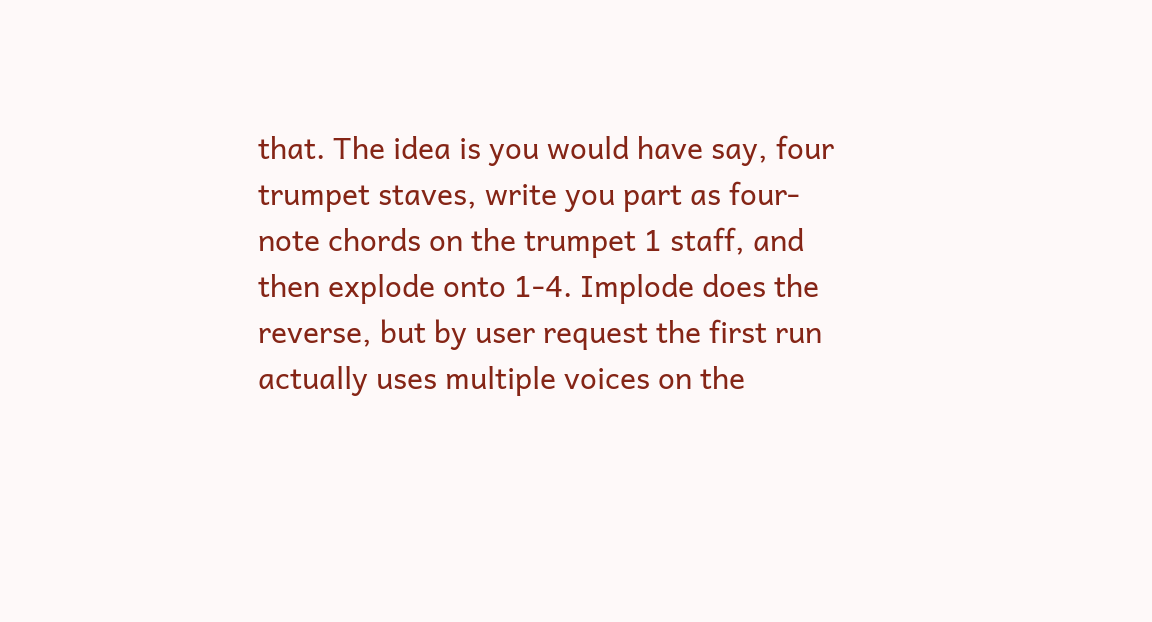that. The idea is you would have say, four trumpet staves, write you part as four-note chords on the trumpet 1 staff, and then explode onto 1-4. Implode does the reverse, but by user request the first run actually uses multiple voices on the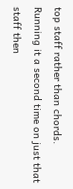top staff rather than chords. Running it a second time on just that staff then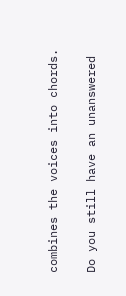combines the voices into chords.

Do you still have an unanswered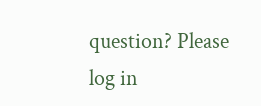question? Please log in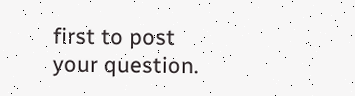first to post your question.